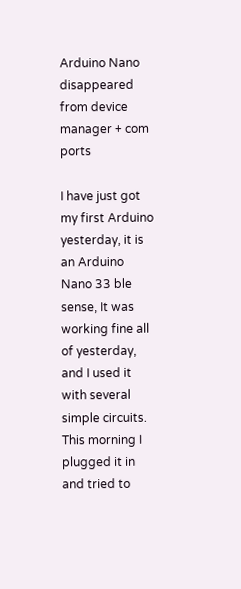Arduino Nano disappeared from device manager + com ports

I have just got my first Arduino yesterday, it is an Arduino Nano 33 ble sense, It was working fine all of yesterday, and I used it with several simple circuits. This morning I plugged it in and tried to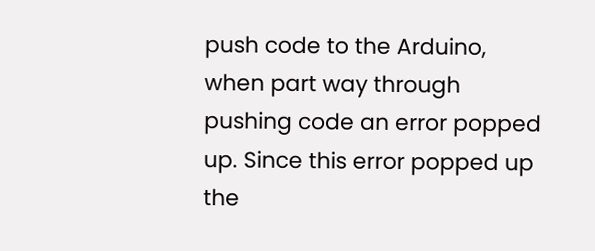push code to the Arduino, when part way through pushing code an error popped up. Since this error popped up the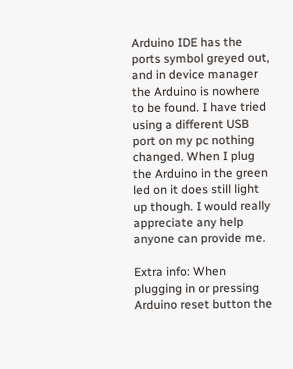Arduino IDE has the ports symbol greyed out, and in device manager the Arduino is nowhere to be found. I have tried using a different USB port on my pc nothing changed. When I plug the Arduino in the green led on it does still light up though. I would really appreciate any help anyone can provide me.

Extra info: When plugging in or pressing Arduino reset button the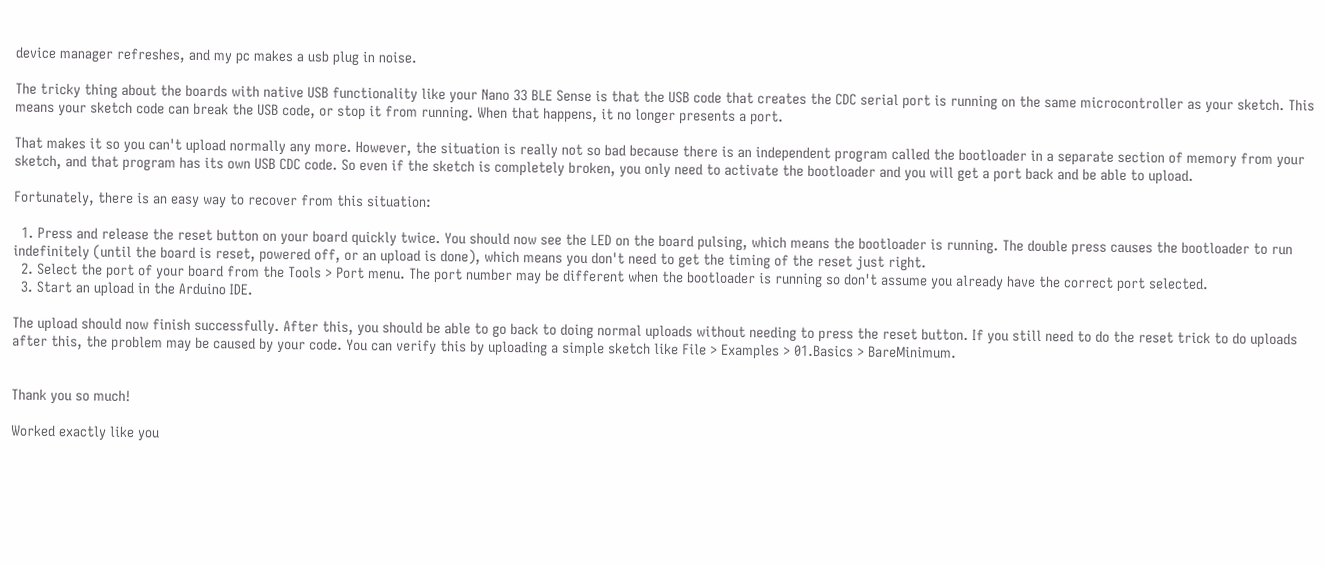device manager refreshes, and my pc makes a usb plug in noise.

The tricky thing about the boards with native USB functionality like your Nano 33 BLE Sense is that the USB code that creates the CDC serial port is running on the same microcontroller as your sketch. This means your sketch code can break the USB code, or stop it from running. When that happens, it no longer presents a port.

That makes it so you can't upload normally any more. However, the situation is really not so bad because there is an independent program called the bootloader in a separate section of memory from your sketch, and that program has its own USB CDC code. So even if the sketch is completely broken, you only need to activate the bootloader and you will get a port back and be able to upload.

Fortunately, there is an easy way to recover from this situation:

  1. Press and release the reset button on your board quickly twice. You should now see the LED on the board pulsing, which means the bootloader is running. The double press causes the bootloader to run indefinitely (until the board is reset, powered off, or an upload is done), which means you don't need to get the timing of the reset just right.
  2. Select the port of your board from the Tools > Port menu. The port number may be different when the bootloader is running so don't assume you already have the correct port selected.
  3. Start an upload in the Arduino IDE.

The upload should now finish successfully. After this, you should be able to go back to doing normal uploads without needing to press the reset button. If you still need to do the reset trick to do uploads after this, the problem may be caused by your code. You can verify this by uploading a simple sketch like File > Examples > 01.Basics > BareMinimum.


Thank you so much!

Worked exactly like you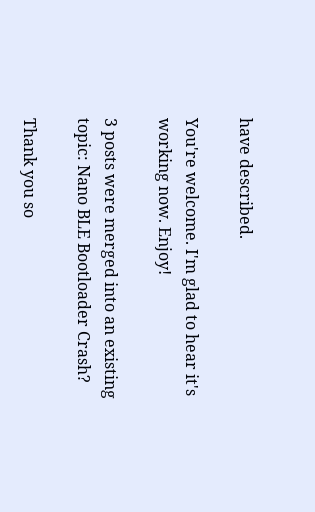have described.

You're welcome. I'm glad to hear it's working now. Enjoy!

3 posts were merged into an existing topic: Nano BLE Bootloader Crash?

Thank you so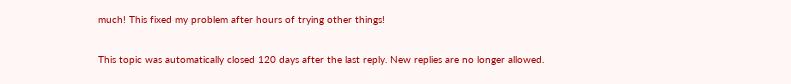much! This fixed my problem after hours of trying other things!

This topic was automatically closed 120 days after the last reply. New replies are no longer allowed.